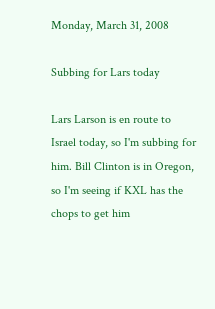Monday, March 31, 2008

Subbing for Lars today

Lars Larson is en route to Israel today, so I'm subbing for him. Bill Clinton is in Oregon, so I'm seeing if KXL has the chops to get him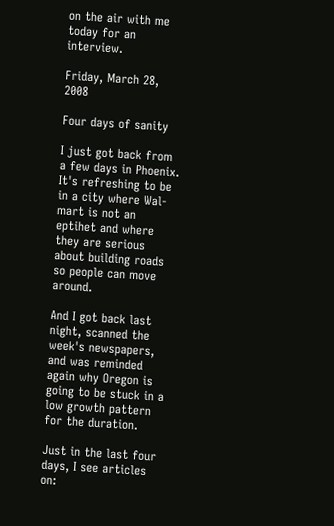on the air with me today for an interview.

Friday, March 28, 2008

Four days of sanity

I just got back from a few days in Phoenix. It's refreshing to be in a city where Wal-mart is not an eptihet and where they are serious about building roads so people can move around.

And I got back last night, scanned the week's newspapers, and was reminded again why Oregon is going to be stuck in a low growth pattern for the duration.

Just in the last four days, I see articles on: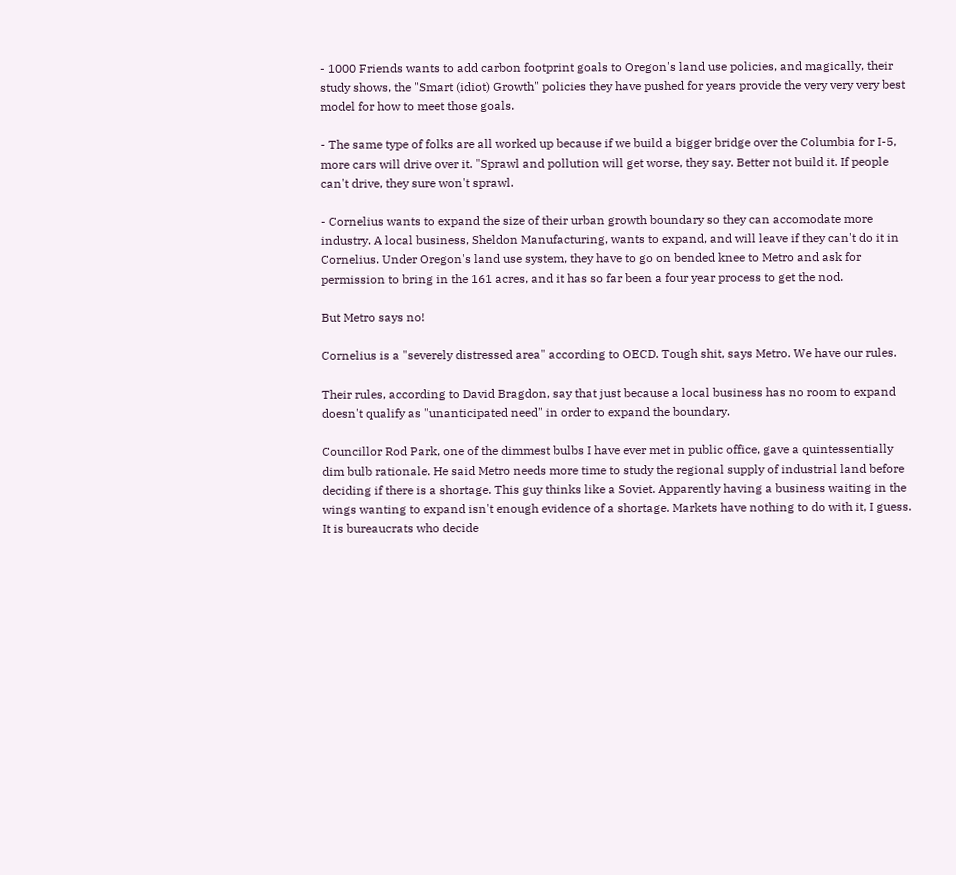- 1000 Friends wants to add carbon footprint goals to Oregon's land use policies, and magically, their study shows, the "Smart (idiot) Growth" policies they have pushed for years provide the very very very best model for how to meet those goals.

- The same type of folks are all worked up because if we build a bigger bridge over the Columbia for I-5, more cars will drive over it. "Sprawl and pollution will get worse, they say. Better not build it. If people can't drive, they sure won't sprawl.

- Cornelius wants to expand the size of their urban growth boundary so they can accomodate more industry. A local business, Sheldon Manufacturing, wants to expand, and will leave if they can't do it in Cornelius. Under Oregon's land use system, they have to go on bended knee to Metro and ask for permission to bring in the 161 acres, and it has so far been a four year process to get the nod.

But Metro says no!

Cornelius is a "severely distressed area" according to OECD. Tough shit, says Metro. We have our rules.

Their rules, according to David Bragdon, say that just because a local business has no room to expand doesn't qualify as "unanticipated need" in order to expand the boundary.

Councillor Rod Park, one of the dimmest bulbs I have ever met in public office, gave a quintessentially dim bulb rationale. He said Metro needs more time to study the regional supply of industrial land before deciding if there is a shortage. This guy thinks like a Soviet. Apparently having a business waiting in the wings wanting to expand isn't enough evidence of a shortage. Markets have nothing to do with it, I guess. It is bureaucrats who decide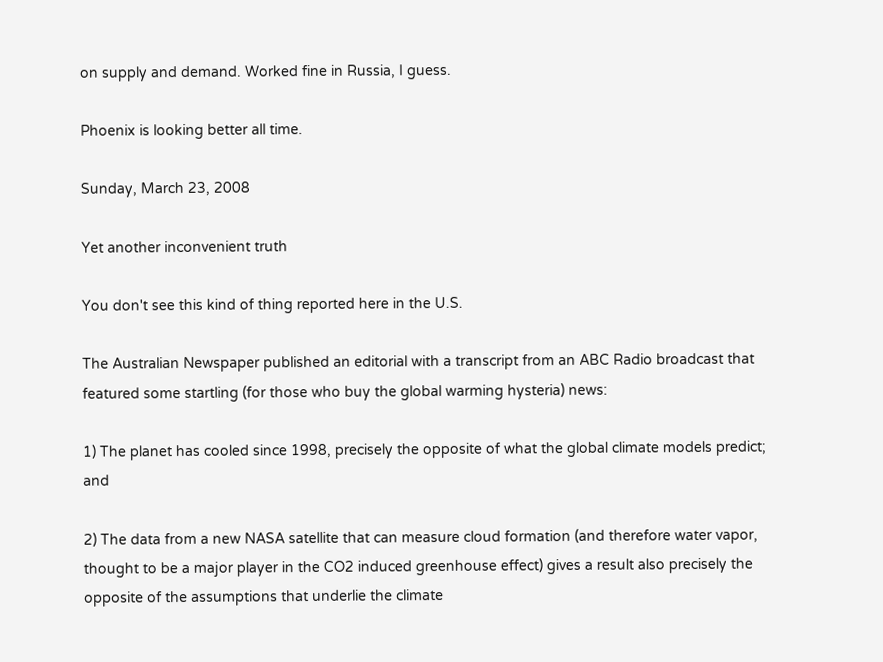on supply and demand. Worked fine in Russia, I guess.

Phoenix is looking better all time.

Sunday, March 23, 2008

Yet another inconvenient truth

You don't see this kind of thing reported here in the U.S.

The Australian Newspaper published an editorial with a transcript from an ABC Radio broadcast that featured some startling (for those who buy the global warming hysteria) news:

1) The planet has cooled since 1998, precisely the opposite of what the global climate models predict; and

2) The data from a new NASA satellite that can measure cloud formation (and therefore water vapor, thought to be a major player in the CO2 induced greenhouse effect) gives a result also precisely the opposite of the assumptions that underlie the climate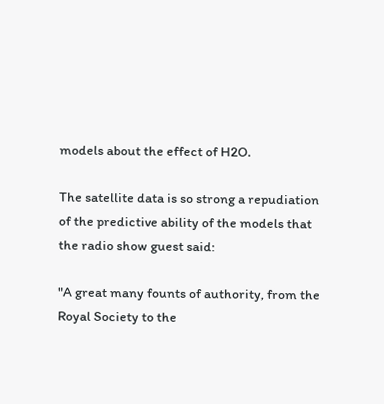models about the effect of H2O.

The satellite data is so strong a repudiation of the predictive ability of the models that the radio show guest said:

"A great many founts of authority, from the Royal Society to the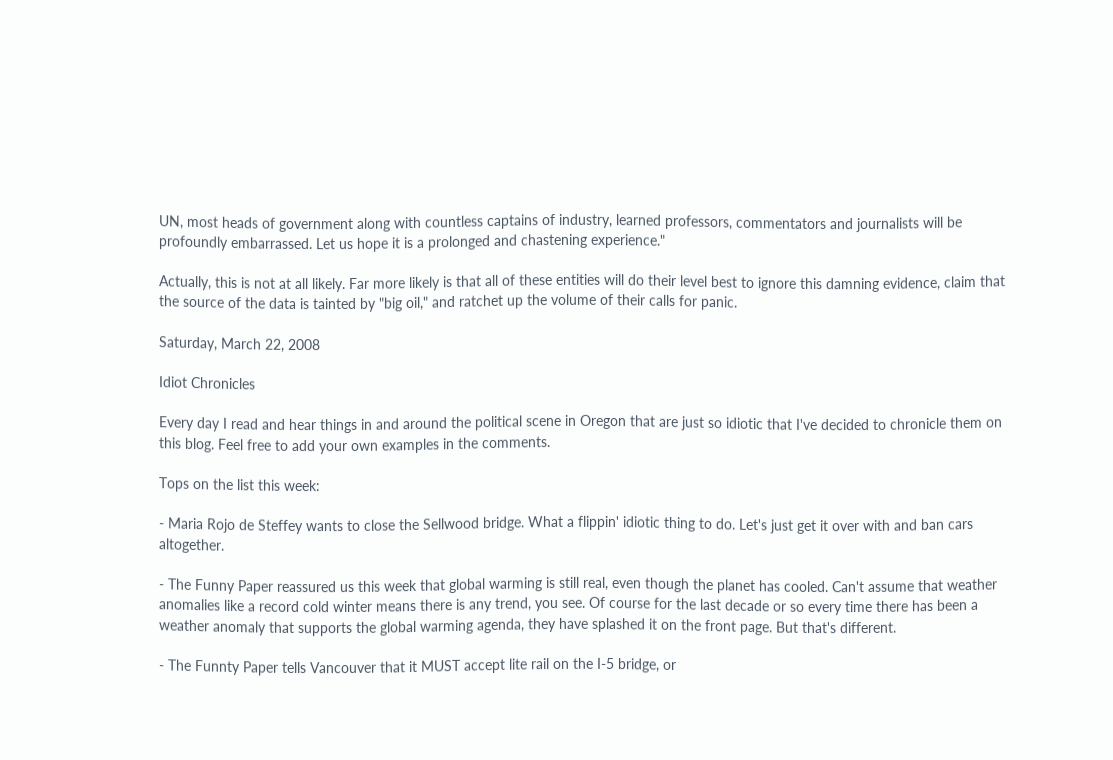UN, most heads of government along with countless captains of industry, learned professors, commentators and journalists will be profoundly embarrassed. Let us hope it is a prolonged and chastening experience."

Actually, this is not at all likely. Far more likely is that all of these entities will do their level best to ignore this damning evidence, claim that the source of the data is tainted by "big oil," and ratchet up the volume of their calls for panic.

Saturday, March 22, 2008

Idiot Chronicles

Every day I read and hear things in and around the political scene in Oregon that are just so idiotic that I've decided to chronicle them on this blog. Feel free to add your own examples in the comments.

Tops on the list this week:

- Maria Rojo de Steffey wants to close the Sellwood bridge. What a flippin' idiotic thing to do. Let's just get it over with and ban cars altogether.

- The Funny Paper reassured us this week that global warming is still real, even though the planet has cooled. Can't assume that weather anomalies like a record cold winter means there is any trend, you see. Of course for the last decade or so every time there has been a weather anomaly that supports the global warming agenda, they have splashed it on the front page. But that's different.

- The Funnty Paper tells Vancouver that it MUST accept lite rail on the I-5 bridge, or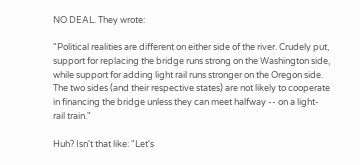NO DEAL. They wrote:

"Political realities are different on either side of the river. Crudely put, support for replacing the bridge runs strong on the Washington side, while support for adding light rail runs stronger on the Oregon side. The two sides (and their respective states) are not likely to cooperate in financing the bridge unless they can meet halfway -- on a light-rail train."

Huh? Isn't that like: "Let's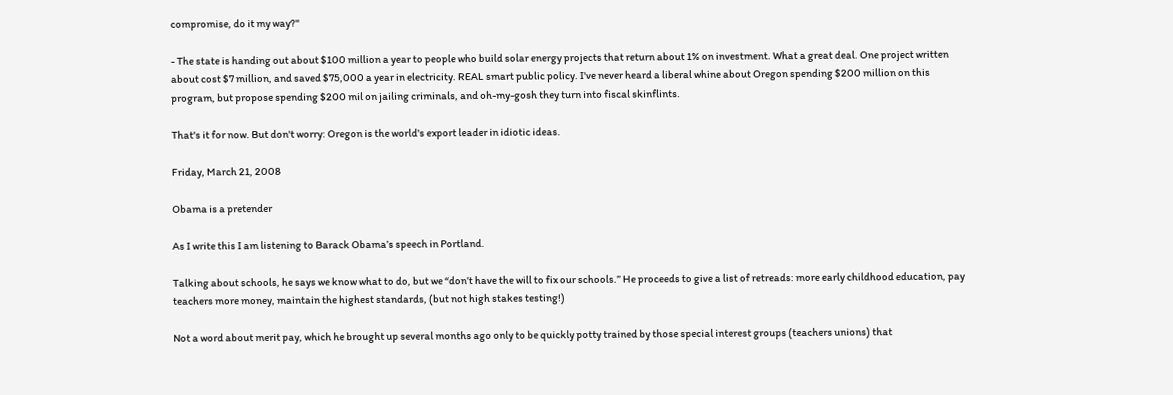compromise, do it my way?"

- The state is handing out about $100 million a year to people who build solar energy projects that return about 1% on investment. What a great deal. One project written about cost $7 million, and saved $75,000 a year in electricity. REAL smart public policy. I've never heard a liberal whine about Oregon spending $200 million on this program, but propose spending $200 mil on jailing criminals, and oh-my-gosh they turn into fiscal skinflints.

That's it for now. But don't worry: Oregon is the world's export leader in idiotic ideas.

Friday, March 21, 2008

Obama is a pretender

As I write this I am listening to Barack Obama’s speech in Portland.

Talking about schools, he says we know what to do, but we “don’t have the will to fix our schools.” He proceeds to give a list of retreads: more early childhood education, pay teachers more money, maintain the highest standards, (but not high stakes testing!)

Not a word about merit pay, which he brought up several months ago only to be quickly potty trained by those special interest groups (teachers unions) that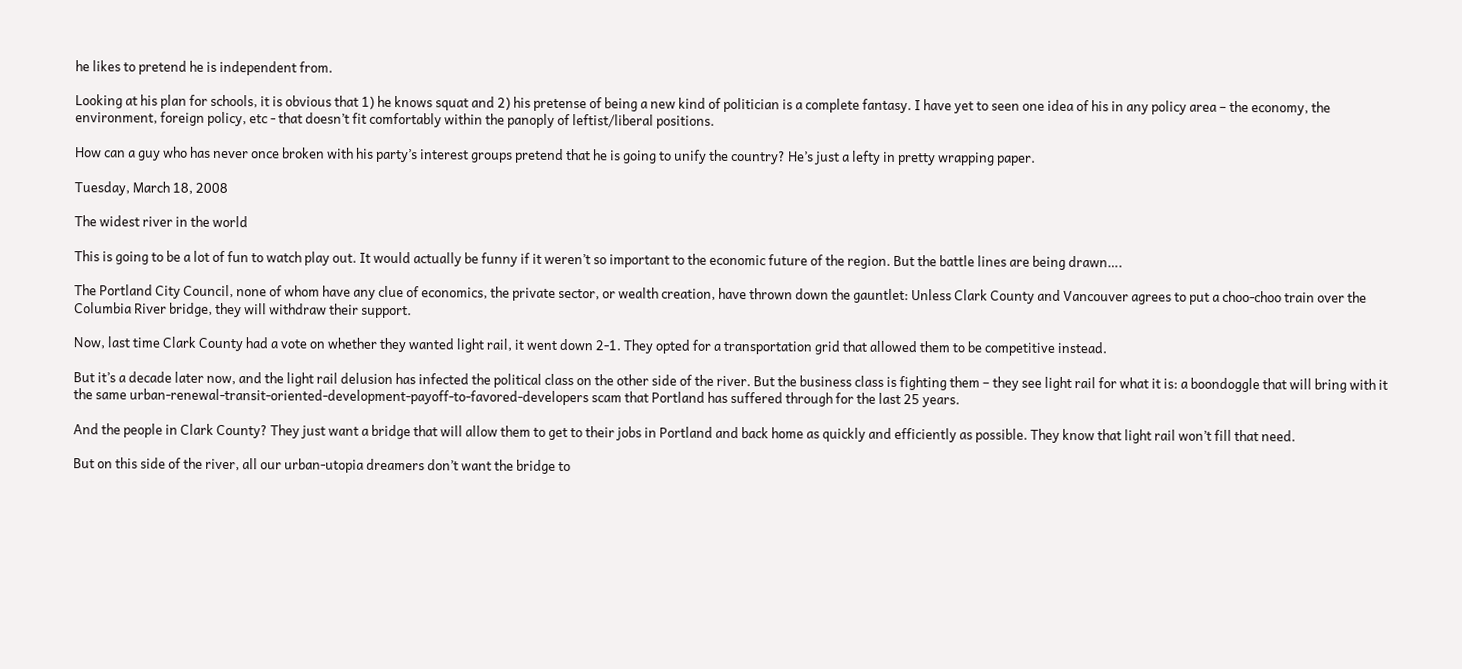he likes to pretend he is independent from.

Looking at his plan for schools, it is obvious that 1) he knows squat and 2) his pretense of being a new kind of politician is a complete fantasy. I have yet to seen one idea of his in any policy area – the economy, the environment, foreign policy, etc - that doesn’t fit comfortably within the panoply of leftist/liberal positions.

How can a guy who has never once broken with his party’s interest groups pretend that he is going to unify the country? He’s just a lefty in pretty wrapping paper.

Tuesday, March 18, 2008

The widest river in the world

This is going to be a lot of fun to watch play out. It would actually be funny if it weren’t so important to the economic future of the region. But the battle lines are being drawn….

The Portland City Council, none of whom have any clue of economics, the private sector, or wealth creation, have thrown down the gauntlet: Unless Clark County and Vancouver agrees to put a choo-choo train over the Columbia River bridge, they will withdraw their support.

Now, last time Clark County had a vote on whether they wanted light rail, it went down 2-1. They opted for a transportation grid that allowed them to be competitive instead.

But it’s a decade later now, and the light rail delusion has infected the political class on the other side of the river. But the business class is fighting them – they see light rail for what it is: a boondoggle that will bring with it the same urban-renewal-transit-oriented-development-payoff-to-favored-developers scam that Portland has suffered through for the last 25 years.

And the people in Clark County? They just want a bridge that will allow them to get to their jobs in Portland and back home as quickly and efficiently as possible. They know that light rail won’t fill that need.

But on this side of the river, all our urban-utopia dreamers don’t want the bridge to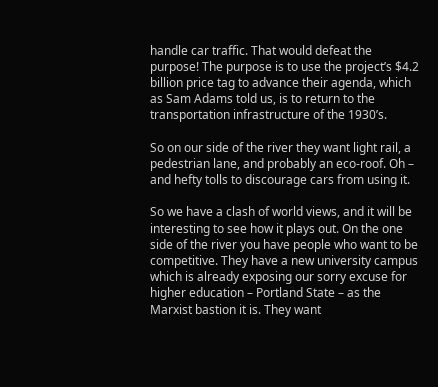handle car traffic. That would defeat the purpose! The purpose is to use the project’s $4.2 billion price tag to advance their agenda, which as Sam Adams told us, is to return to the transportation infrastructure of the 1930’s.

So on our side of the river they want light rail, a pedestrian lane, and probably an eco-roof. Oh – and hefty tolls to discourage cars from using it.

So we have a clash of world views, and it will be interesting to see how it plays out. On the one side of the river you have people who want to be competitive. They have a new university campus which is already exposing our sorry excuse for higher education – Portland State – as the Marxist bastion it is. They want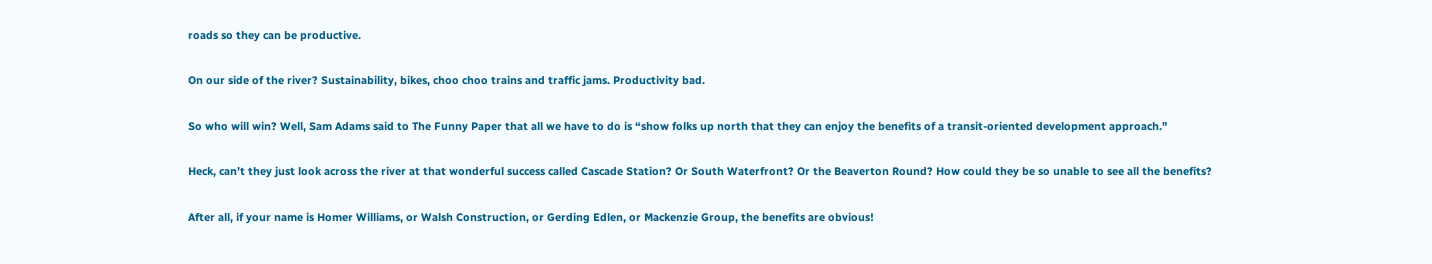roads so they can be productive.

On our side of the river? Sustainability, bikes, choo choo trains and traffic jams. Productivity bad.

So who will win? Well, Sam Adams said to The Funny Paper that all we have to do is “show folks up north that they can enjoy the benefits of a transit-oriented development approach."

Heck, can’t they just look across the river at that wonderful success called Cascade Station? Or South Waterfront? Or the Beaverton Round? How could they be so unable to see all the benefits?

After all, if your name is Homer Williams, or Walsh Construction, or Gerding Edlen, or Mackenzie Group, the benefits are obvious!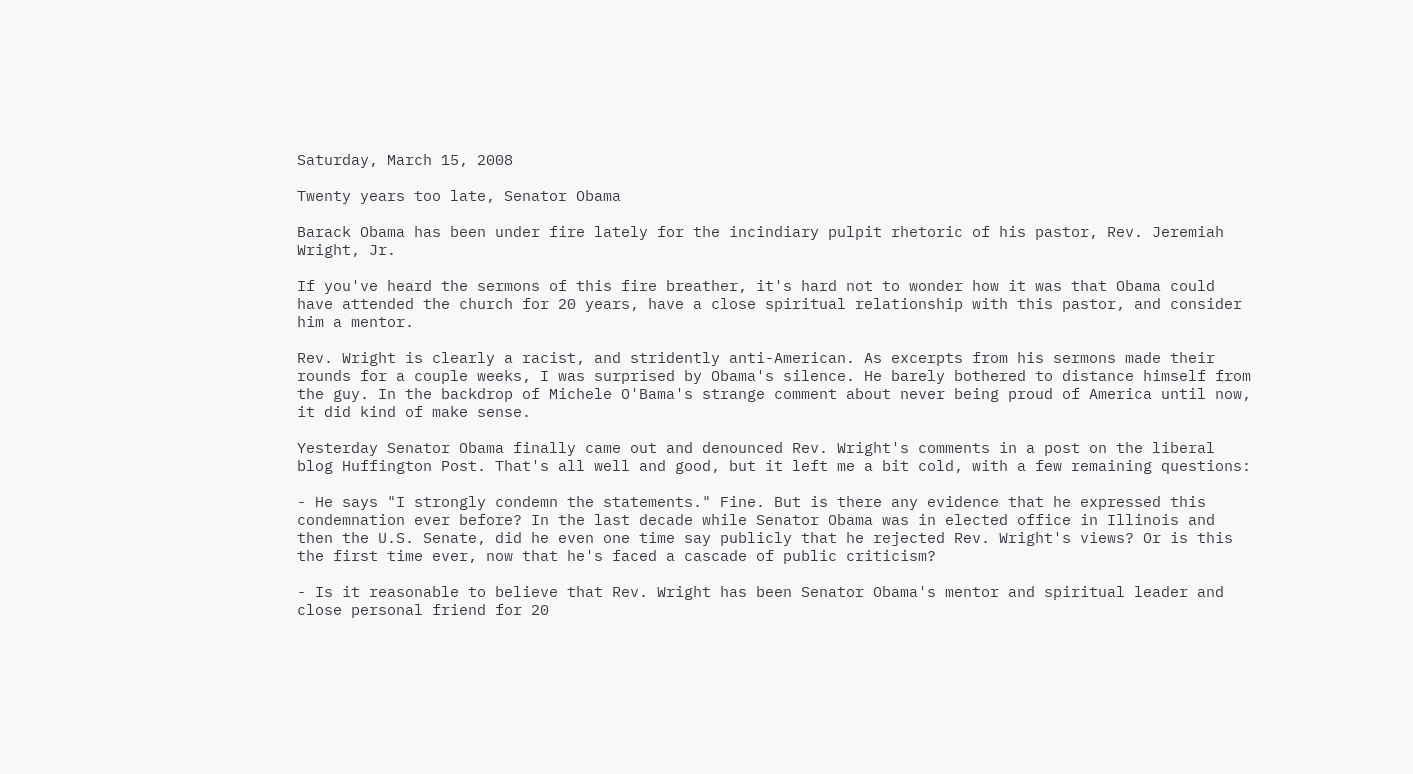Saturday, March 15, 2008

Twenty years too late, Senator Obama

Barack Obama has been under fire lately for the incindiary pulpit rhetoric of his pastor, Rev. Jeremiah Wright, Jr.

If you've heard the sermons of this fire breather, it's hard not to wonder how it was that Obama could have attended the church for 20 years, have a close spiritual relationship with this pastor, and consider him a mentor.

Rev. Wright is clearly a racist, and stridently anti-American. As excerpts from his sermons made their rounds for a couple weeks, I was surprised by Obama's silence. He barely bothered to distance himself from the guy. In the backdrop of Michele O'Bama's strange comment about never being proud of America until now, it did kind of make sense.

Yesterday Senator Obama finally came out and denounced Rev. Wright's comments in a post on the liberal blog Huffington Post. That's all well and good, but it left me a bit cold, with a few remaining questions:

- He says "I strongly condemn the statements." Fine. But is there any evidence that he expressed this condemnation ever before? In the last decade while Senator Obama was in elected office in Illinois and then the U.S. Senate, did he even one time say publicly that he rejected Rev. Wright's views? Or is this the first time ever, now that he's faced a cascade of public criticism?

- Is it reasonable to believe that Rev. Wright has been Senator Obama's mentor and spiritual leader and close personal friend for 20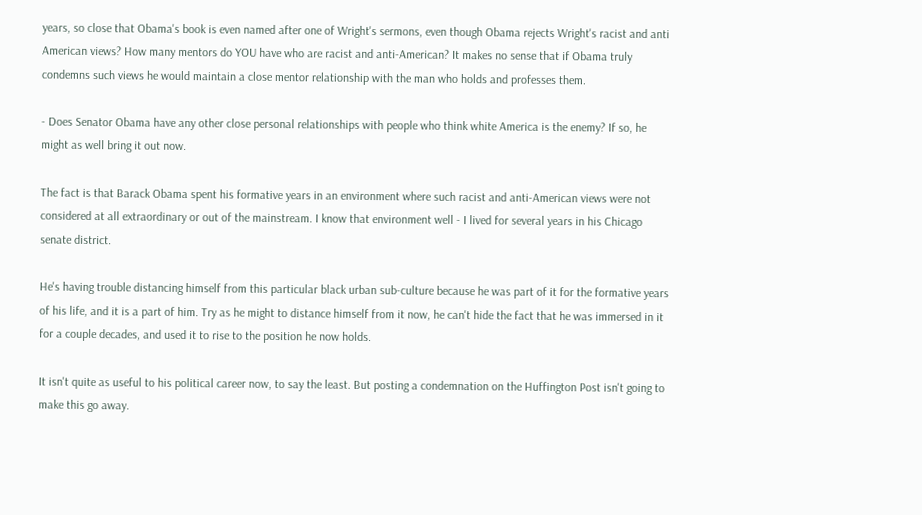years, so close that Obama's book is even named after one of Wright's sermons, even though Obama rejects Wright's racist and anti American views? How many mentors do YOU have who are racist and anti-American? It makes no sense that if Obama truly condemns such views he would maintain a close mentor relationship with the man who holds and professes them.

- Does Senator Obama have any other close personal relationships with people who think white America is the enemy? If so, he might as well bring it out now.

The fact is that Barack Obama spent his formative years in an environment where such racist and anti-American views were not considered at all extraordinary or out of the mainstream. I know that environment well - I lived for several years in his Chicago senate district.

He's having trouble distancing himself from this particular black urban sub-culture because he was part of it for the formative years of his life, and it is a part of him. Try as he might to distance himself from it now, he can't hide the fact that he was immersed in it for a couple decades, and used it to rise to the position he now holds.

It isn't quite as useful to his political career now, to say the least. But posting a condemnation on the Huffington Post isn't going to make this go away.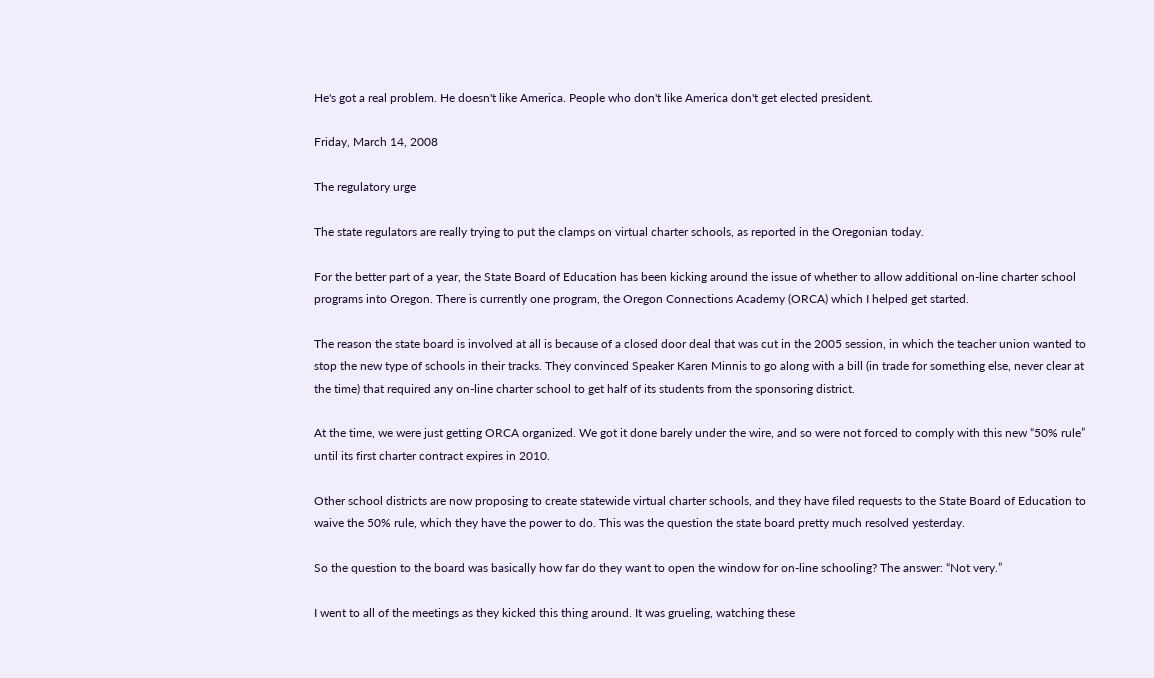He's got a real problem. He doesn't like America. People who don't like America don't get elected president.

Friday, March 14, 2008

The regulatory urge

The state regulators are really trying to put the clamps on virtual charter schools, as reported in the Oregonian today.

For the better part of a year, the State Board of Education has been kicking around the issue of whether to allow additional on-line charter school programs into Oregon. There is currently one program, the Oregon Connections Academy (ORCA) which I helped get started.

The reason the state board is involved at all is because of a closed door deal that was cut in the 2005 session, in which the teacher union wanted to stop the new type of schools in their tracks. They convinced Speaker Karen Minnis to go along with a bill (in trade for something else, never clear at the time) that required any on-line charter school to get half of its students from the sponsoring district.

At the time, we were just getting ORCA organized. We got it done barely under the wire, and so were not forced to comply with this new “50% rule” until its first charter contract expires in 2010.

Other school districts are now proposing to create statewide virtual charter schools, and they have filed requests to the State Board of Education to waive the 50% rule, which they have the power to do. This was the question the state board pretty much resolved yesterday.

So the question to the board was basically how far do they want to open the window for on-line schooling? The answer: “Not very.”

I went to all of the meetings as they kicked this thing around. It was grueling, watching these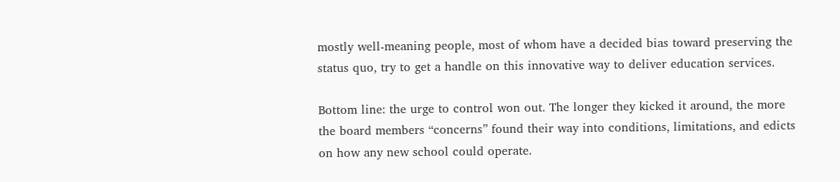mostly well-meaning people, most of whom have a decided bias toward preserving the status quo, try to get a handle on this innovative way to deliver education services.

Bottom line: the urge to control won out. The longer they kicked it around, the more the board members “concerns” found their way into conditions, limitations, and edicts on how any new school could operate.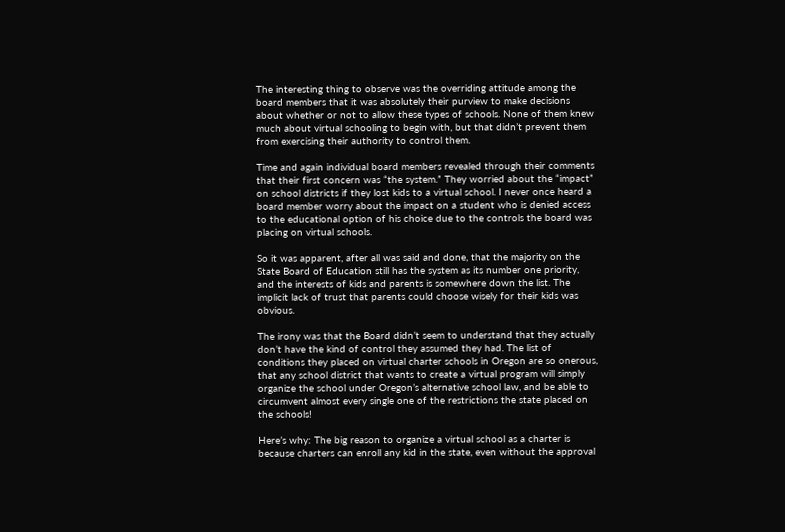The interesting thing to observe was the overriding attitude among the board members that it was absolutely their purview to make decisions about whether or not to allow these types of schools. None of them knew much about virtual schooling to begin with, but that didn’t prevent them from exercising their authority to control them.

Time and again individual board members revealed through their comments that their first concern was “the system.” They worried about the “impact” on school districts if they lost kids to a virtual school. I never once heard a board member worry about the impact on a student who is denied access to the educational option of his choice due to the controls the board was placing on virtual schools.

So it was apparent, after all was said and done, that the majority on the State Board of Education still has the system as its number one priority, and the interests of kids and parents is somewhere down the list. The implicit lack of trust that parents could choose wisely for their kids was obvious.

The irony was that the Board didn’t seem to understand that they actually don’t have the kind of control they assumed they had. The list of conditions they placed on virtual charter schools in Oregon are so onerous, that any school district that wants to create a virtual program will simply organize the school under Oregon’s alternative school law, and be able to circumvent almost every single one of the restrictions the state placed on the schools!

Here’s why: The big reason to organize a virtual school as a charter is because charters can enroll any kid in the state, even without the approval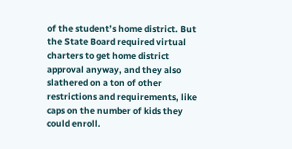of the student’s home district. But the State Board required virtual charters to get home district approval anyway, and they also slathered on a ton of other restrictions and requirements, like caps on the number of kids they could enroll.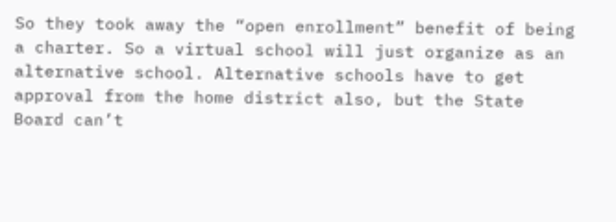So they took away the “open enrollment” benefit of being a charter. So a virtual school will just organize as an alternative school. Alternative schools have to get approval from the home district also, but the State Board can’t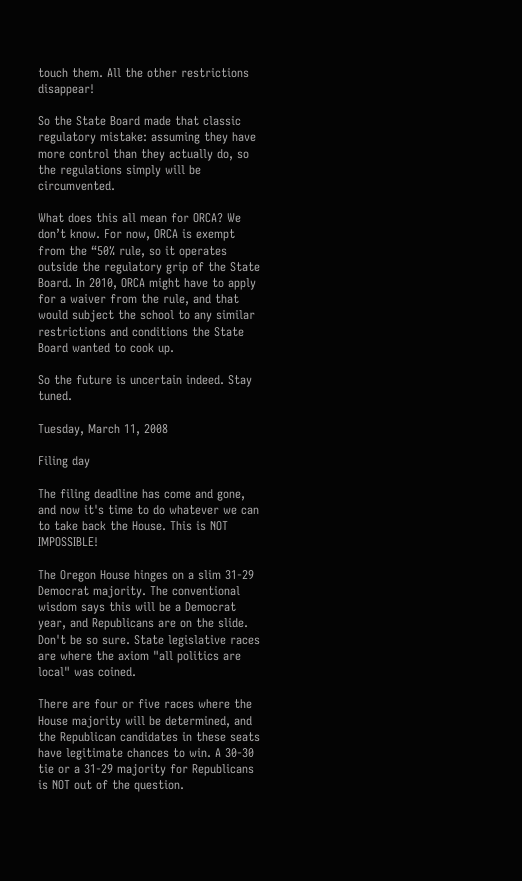touch them. All the other restrictions disappear!

So the State Board made that classic regulatory mistake: assuming they have more control than they actually do, so the regulations simply will be circumvented.

What does this all mean for ORCA? We don’t know. For now, ORCA is exempt from the “50% rule, so it operates outside the regulatory grip of the State Board. In 2010, ORCA might have to apply for a waiver from the rule, and that would subject the school to any similar restrictions and conditions the State Board wanted to cook up.

So the future is uncertain indeed. Stay tuned.

Tuesday, March 11, 2008

Filing day

The filing deadline has come and gone, and now it's time to do whatever we can to take back the House. This is NOT IMPOSSIBLE!

The Oregon House hinges on a slim 31-29 Democrat majority. The conventional wisdom says this will be a Democrat year, and Republicans are on the slide. Don't be so sure. State legislative races are where the axiom "all politics are local" was coined.

There are four or five races where the House majority will be determined, and the Republican candidates in these seats have legitimate chances to win. A 30-30 tie or a 31-29 majority for Republicans is NOT out of the question.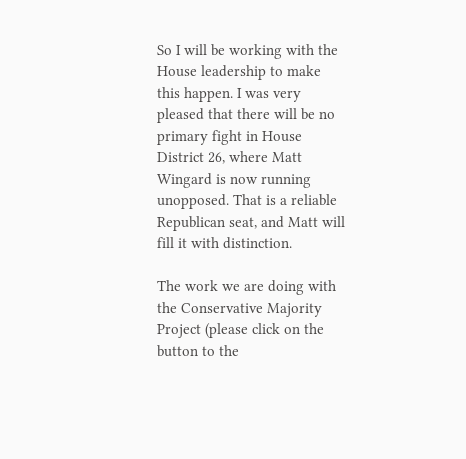So I will be working with the House leadership to make this happen. I was very pleased that there will be no primary fight in House District 26, where Matt Wingard is now running unopposed. That is a reliable Republican seat, and Matt will fill it with distinction.

The work we are doing with the Conservative Majority Project (please click on the button to the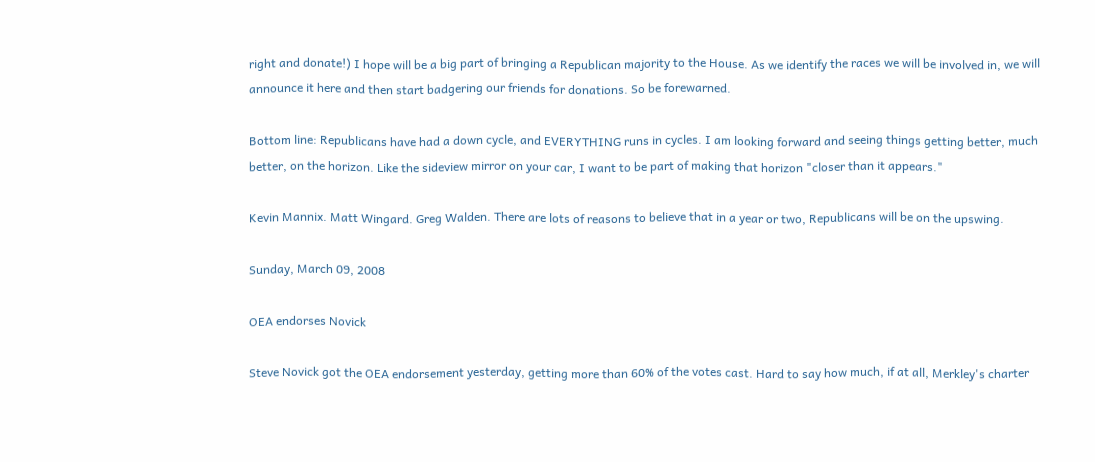right and donate!) I hope will be a big part of bringing a Republican majority to the House. As we identify the races we will be involved in, we will announce it here and then start badgering our friends for donations. So be forewarned.

Bottom line: Republicans have had a down cycle, and EVERYTHING runs in cycles. I am looking forward and seeing things getting better, much better, on the horizon. Like the sideview mirror on your car, I want to be part of making that horizon "closer than it appears."

Kevin Mannix. Matt Wingard. Greg Walden. There are lots of reasons to believe that in a year or two, Republicans will be on the upswing.

Sunday, March 09, 2008

OEA endorses Novick

Steve Novick got the OEA endorsement yesterday, getting more than 60% of the votes cast. Hard to say how much, if at all, Merkley's charter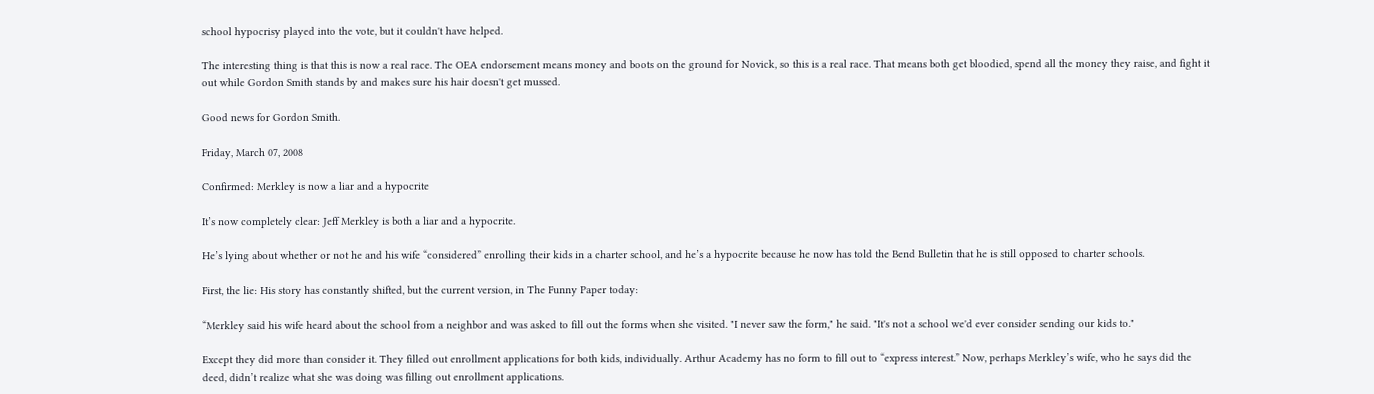school hypocrisy played into the vote, but it couldn't have helped.

The interesting thing is that this is now a real race. The OEA endorsement means money and boots on the ground for Novick, so this is a real race. That means both get bloodied, spend all the money they raise, and fight it out while Gordon Smith stands by and makes sure his hair doesn't get mussed.

Good news for Gordon Smith.

Friday, March 07, 2008

Confirmed: Merkley is now a liar and a hypocrite

It’s now completely clear: Jeff Merkley is both a liar and a hypocrite.

He’s lying about whether or not he and his wife “considered” enrolling their kids in a charter school, and he’s a hypocrite because he now has told the Bend Bulletin that he is still opposed to charter schools.

First, the lie: His story has constantly shifted, but the current version, in The Funny Paper today:

“Merkley said his wife heard about the school from a neighbor and was asked to fill out the forms when she visited. "I never saw the form," he said. "It's not a school we'd ever consider sending our kids to."

Except they did more than consider it. They filled out enrollment applications for both kids, individually. Arthur Academy has no form to fill out to “express interest.” Now, perhaps Merkley’s wife, who he says did the deed, didn’t realize what she was doing was filling out enrollment applications.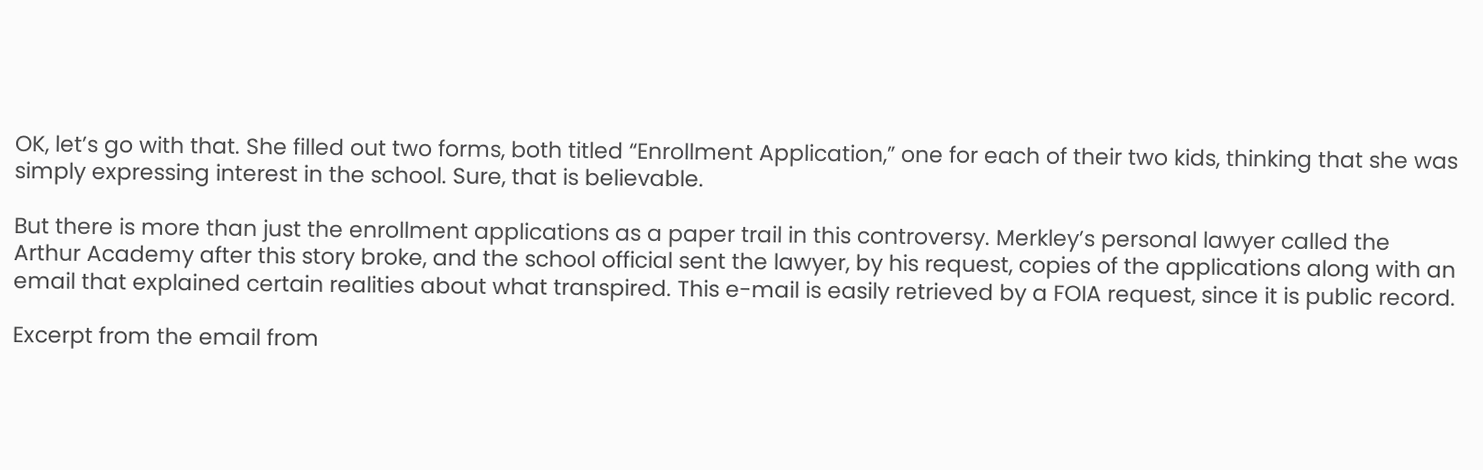OK, let’s go with that. She filled out two forms, both titled “Enrollment Application,” one for each of their two kids, thinking that she was simply expressing interest in the school. Sure, that is believable.

But there is more than just the enrollment applications as a paper trail in this controversy. Merkley’s personal lawyer called the Arthur Academy after this story broke, and the school official sent the lawyer, by his request, copies of the applications along with an email that explained certain realities about what transpired. This e-mail is easily retrieved by a FOIA request, since it is public record.

Excerpt from the email from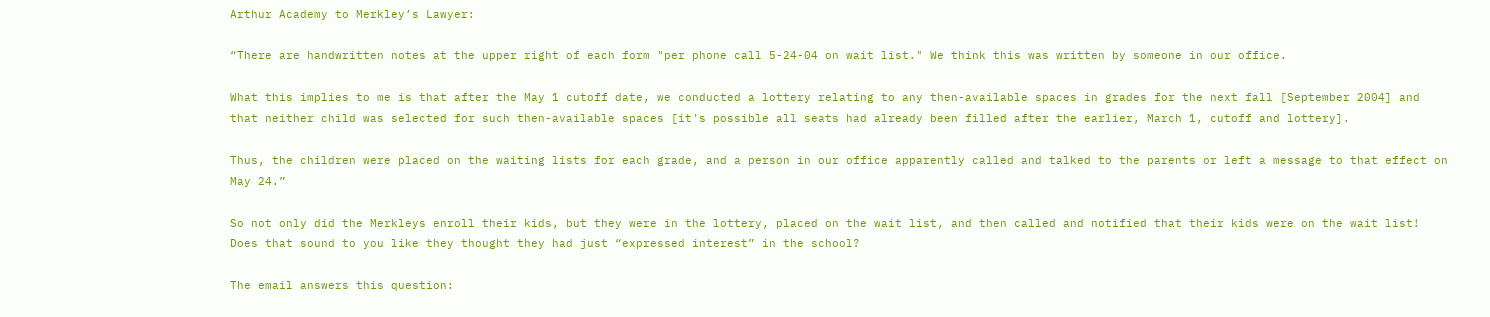Arthur Academy to Merkley’s Lawyer:

“There are handwritten notes at the upper right of each form "per phone call 5-24-04 on wait list." We think this was written by someone in our office.

What this implies to me is that after the May 1 cutoff date, we conducted a lottery relating to any then-available spaces in grades for the next fall [September 2004] and that neither child was selected for such then-available spaces [it's possible all seats had already been filled after the earlier, March 1, cutoff and lottery].

Thus, the children were placed on the waiting lists for each grade, and a person in our office apparently called and talked to the parents or left a message to that effect on May 24.”

So not only did the Merkleys enroll their kids, but they were in the lottery, placed on the wait list, and then called and notified that their kids were on the wait list! Does that sound to you like they thought they had just “expressed interest” in the school?

The email answers this question: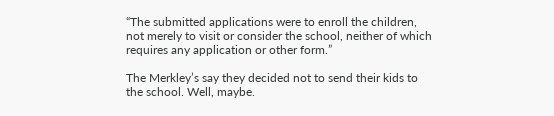“The submitted applications were to enroll the children, not merely to visit or consider the school, neither of which requires any application or other form.”

The Merkley’s say they decided not to send their kids to the school. Well, maybe.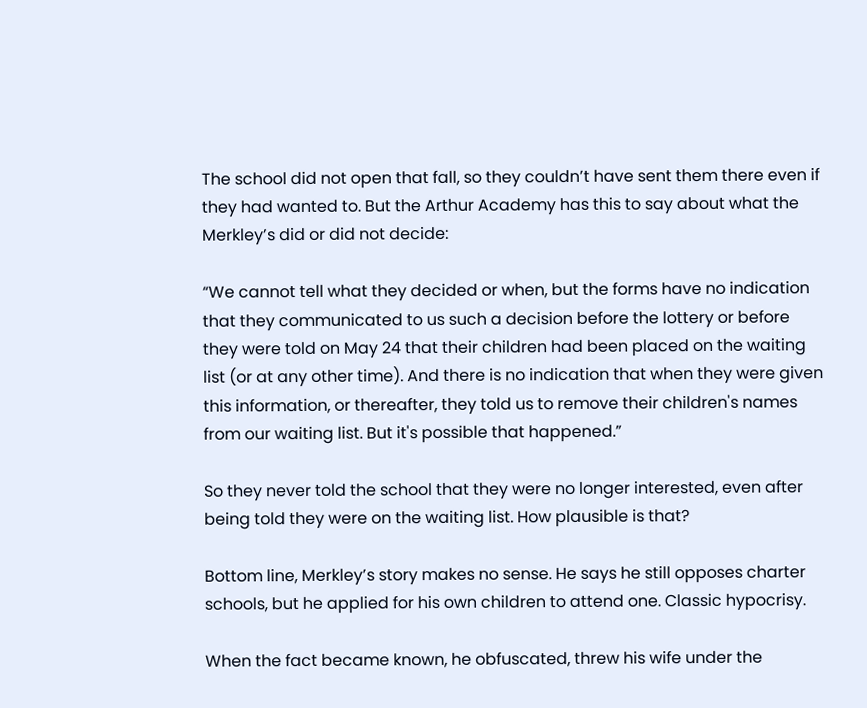The school did not open that fall, so they couldn’t have sent them there even if they had wanted to. But the Arthur Academy has this to say about what the Merkley’s did or did not decide:

“We cannot tell what they decided or when, but the forms have no indication that they communicated to us such a decision before the lottery or before they were told on May 24 that their children had been placed on the waiting list (or at any other time). And there is no indication that when they were given this information, or thereafter, they told us to remove their children's names from our waiting list. But it's possible that happened.”

So they never told the school that they were no longer interested, even after being told they were on the waiting list. How plausible is that?

Bottom line, Merkley’s story makes no sense. He says he still opposes charter schools, but he applied for his own children to attend one. Classic hypocrisy.

When the fact became known, he obfuscated, threw his wife under the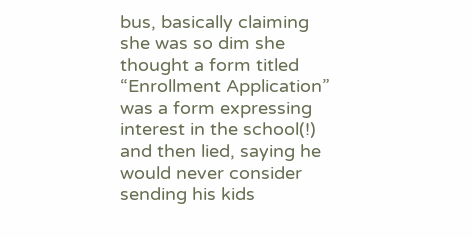bus, basically claiming she was so dim she thought a form titled “Enrollment Application” was a form expressing interest in the school(!) and then lied, saying he would never consider sending his kids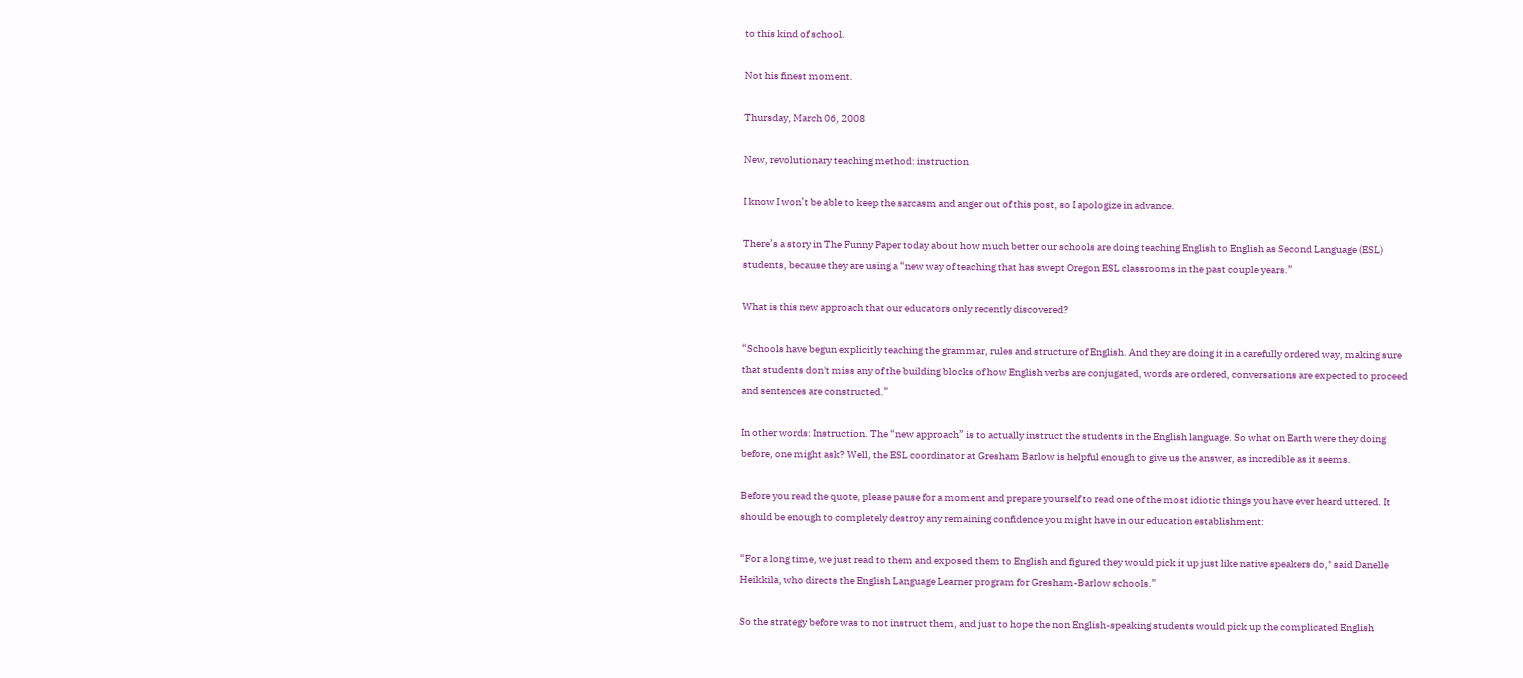to this kind of school.

Not his finest moment.

Thursday, March 06, 2008

New, revolutionary teaching method: instruction

I know I won’t be able to keep the sarcasm and anger out of this post, so I apologize in advance.

There’s a story in The Funny Paper today about how much better our schools are doing teaching English to English as Second Language (ESL) students, because they are using a “new way of teaching that has swept Oregon ESL classrooms in the past couple years.”

What is this new approach that our educators only recently discovered?

“Schools have begun explicitly teaching the grammar, rules and structure of English. And they are doing it in a carefully ordered way, making sure that students don't miss any of the building blocks of how English verbs are conjugated, words are ordered, conversations are expected to proceed and sentences are constructed.”

In other words: Instruction. The “new approach” is to actually instruct the students in the English language. So what on Earth were they doing before, one might ask? Well, the ESL coordinator at Gresham Barlow is helpful enough to give us the answer, as incredible as it seems.

Before you read the quote, please pause for a moment and prepare yourself to read one of the most idiotic things you have ever heard uttered. It should be enough to completely destroy any remaining confidence you might have in our education establishment:

“For a long time, we just read to them and exposed them to English and figured they would pick it up just like native speakers do," said Danelle Heikkila, who directs the English Language Learner program for Gresham-Barlow schools.”

So the strategy before was to not instruct them, and just to hope the non English-speaking students would pick up the complicated English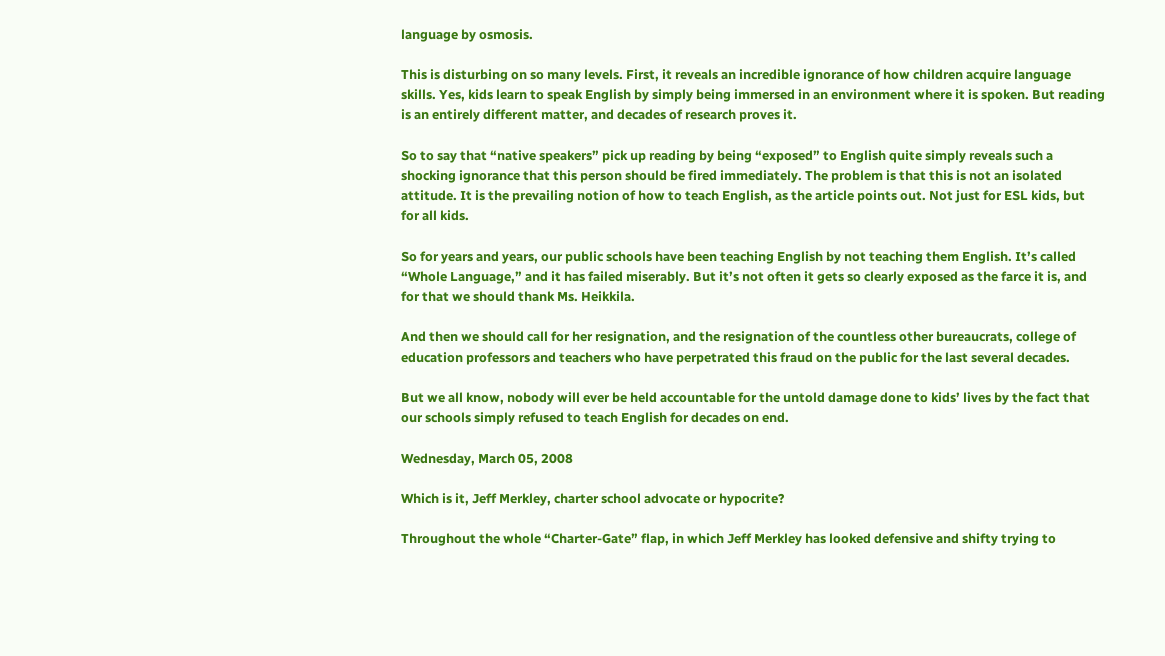language by osmosis.

This is disturbing on so many levels. First, it reveals an incredible ignorance of how children acquire language skills. Yes, kids learn to speak English by simply being immersed in an environment where it is spoken. But reading is an entirely different matter, and decades of research proves it.

So to say that “native speakers” pick up reading by being “exposed” to English quite simply reveals such a shocking ignorance that this person should be fired immediately. The problem is that this is not an isolated attitude. It is the prevailing notion of how to teach English, as the article points out. Not just for ESL kids, but for all kids.

So for years and years, our public schools have been teaching English by not teaching them English. It’s called “Whole Language,” and it has failed miserably. But it’s not often it gets so clearly exposed as the farce it is, and for that we should thank Ms. Heikkila.

And then we should call for her resignation, and the resignation of the countless other bureaucrats, college of education professors and teachers who have perpetrated this fraud on the public for the last several decades.

But we all know, nobody will ever be held accountable for the untold damage done to kids’ lives by the fact that our schools simply refused to teach English for decades on end.

Wednesday, March 05, 2008

Which is it, Jeff Merkley, charter school advocate or hypocrite?

Throughout the whole “Charter-Gate” flap, in which Jeff Merkley has looked defensive and shifty trying to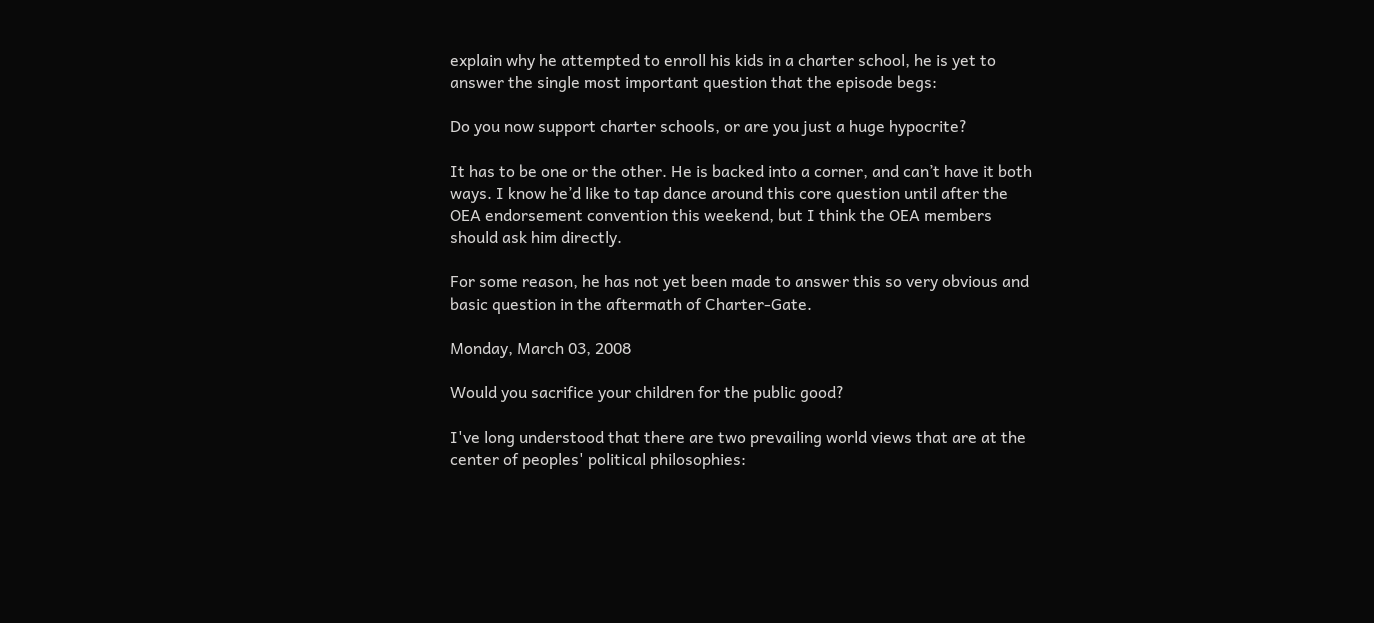explain why he attempted to enroll his kids in a charter school, he is yet to answer the single most important question that the episode begs:

Do you now support charter schools, or are you just a huge hypocrite?

It has to be one or the other. He is backed into a corner, and can’t have it both ways. I know he’d like to tap dance around this core question until after the OEA endorsement convention this weekend, but I think the OEA members should ask him directly.

For some reason, he has not yet been made to answer this so very obvious and basic question in the aftermath of Charter-Gate.

Monday, March 03, 2008

Would you sacrifice your children for the public good?

I've long understood that there are two prevailing world views that are at the center of peoples' political philosophies: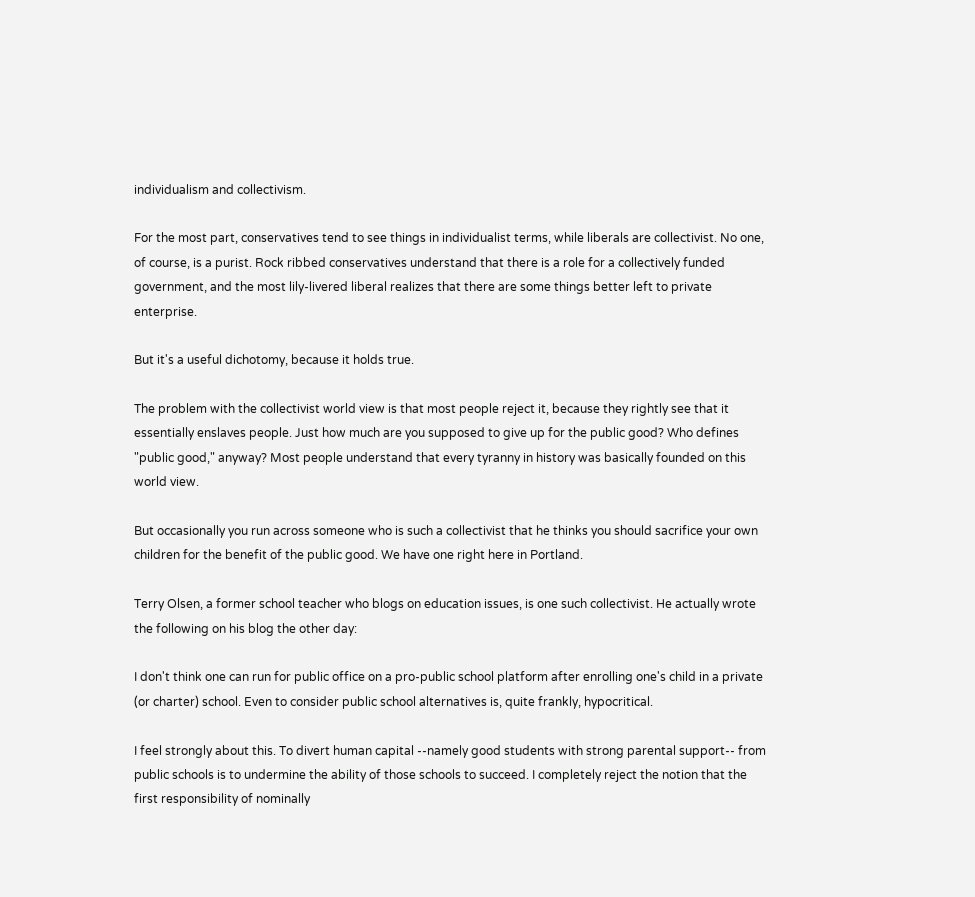individualism and collectivism.

For the most part, conservatives tend to see things in individualist terms, while liberals are collectivist. No one, of course, is a purist. Rock ribbed conservatives understand that there is a role for a collectively funded government, and the most lily-livered liberal realizes that there are some things better left to private enterprise.

But it's a useful dichotomy, because it holds true.

The problem with the collectivist world view is that most people reject it, because they rightly see that it essentially enslaves people. Just how much are you supposed to give up for the public good? Who defines "public good," anyway? Most people understand that every tyranny in history was basically founded on this world view.

But occasionally you run across someone who is such a collectivist that he thinks you should sacrifice your own children for the benefit of the public good. We have one right here in Portland.

Terry Olsen, a former school teacher who blogs on education issues, is one such collectivist. He actually wrote the following on his blog the other day:

I don't think one can run for public office on a pro-public school platform after enrolling one's child in a private (or charter) school. Even to consider public school alternatives is, quite frankly, hypocritical.

I feel strongly about this. To divert human capital --namely good students with strong parental support-- from public schools is to undermine the ability of those schools to succeed. I completely reject the notion that the first responsibility of nominally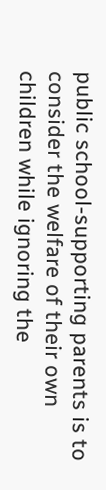public school-supporting parents is to consider the welfare of their own children while ignoring the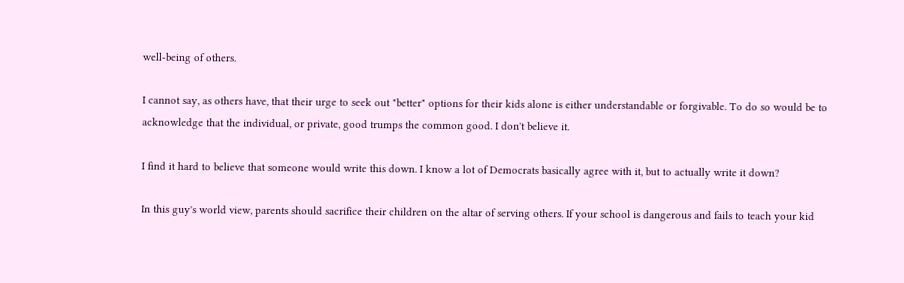well-being of others.

I cannot say, as others have, that their urge to seek out "better" options for their kids alone is either understandable or forgivable. To do so would be to acknowledge that the individual, or private, good trumps the common good. I don't believe it.

I find it hard to believe that someone would write this down. I know a lot of Democrats basically agree with it, but to actually write it down?

In this guy's world view, parents should sacrifice their children on the altar of serving others. If your school is dangerous and fails to teach your kid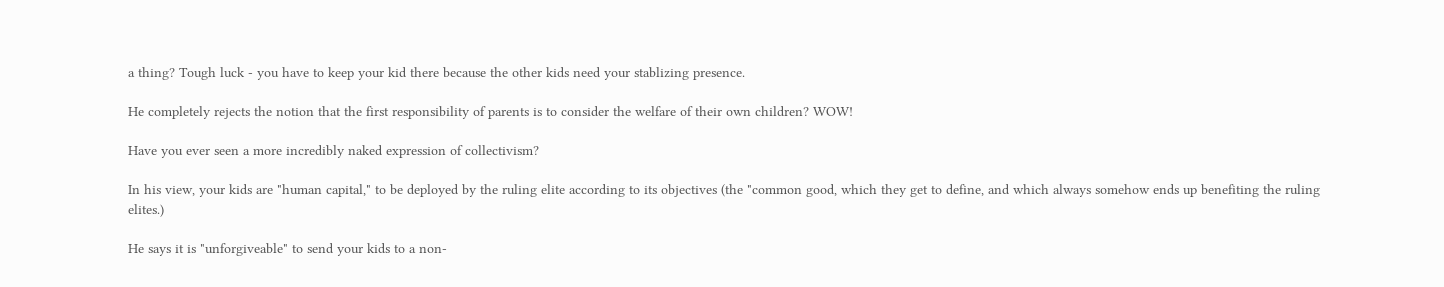a thing? Tough luck - you have to keep your kid there because the other kids need your stablizing presence.

He completely rejects the notion that the first responsibility of parents is to consider the welfare of their own children? WOW!

Have you ever seen a more incredibly naked expression of collectivism?

In his view, your kids are "human capital," to be deployed by the ruling elite according to its objectives (the "common good, which they get to define, and which always somehow ends up benefiting the ruling elites.)

He says it is "unforgiveable" to send your kids to a non-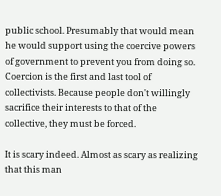public school. Presumably that would mean he would support using the coercive powers of government to prevent you from doing so. Coercion is the first and last tool of collectivists. Because people don't willingly sacrifice their interests to that of the collective, they must be forced.

It is scary indeed. Almost as scary as realizing that this man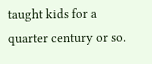taught kids for a quarter century or so.